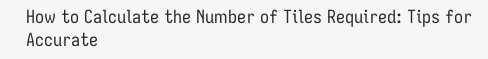How to Calculate the Number of Tiles Required: Tips for Accurate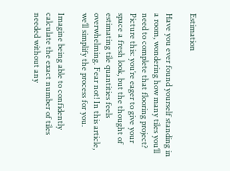Estimation

Have you ever found yourself standing in a room, wondering how many tiles you’ll need to complete that flooring project? Picture this: you’re eager to give your space a fresh look, but the thought of estimating tile quantities feels overwhelming. Fear not! In this article, we’ll simplify the process for you.

Imagine being able to confidently calculate the exact number of tiles needed without any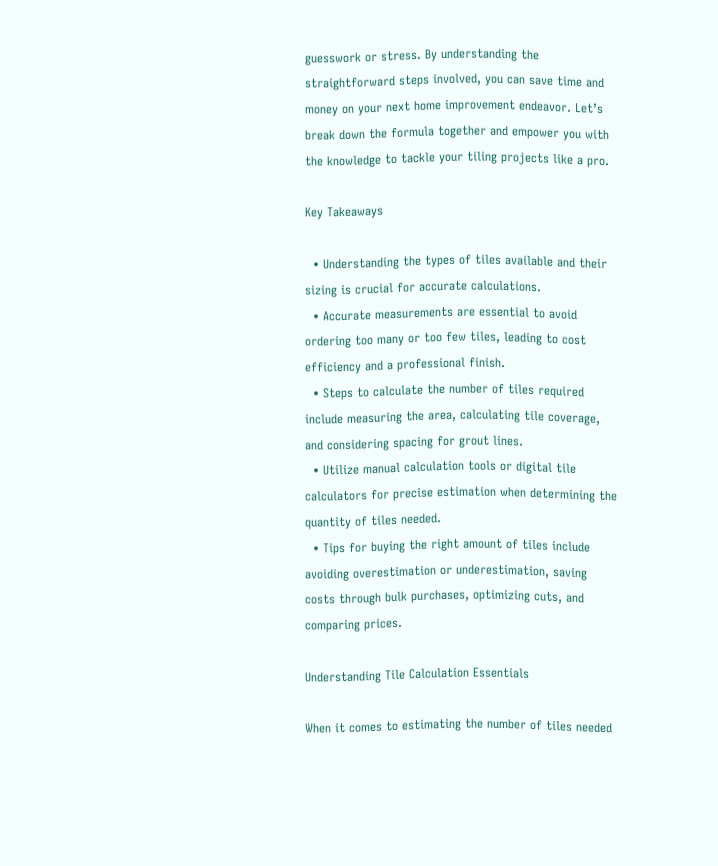guesswork or stress. By understanding the straightforward steps involved, you can save time and money on your next home improvement endeavor. Let’s break down the formula together and empower you with the knowledge to tackle your tiling projects like a pro.

Key Takeaways

  • Understanding the types of tiles available and their sizing is crucial for accurate calculations.
  • Accurate measurements are essential to avoid ordering too many or too few tiles, leading to cost efficiency and a professional finish.
  • Steps to calculate the number of tiles required include measuring the area, calculating tile coverage, and considering spacing for grout lines.
  • Utilize manual calculation tools or digital tile calculators for precise estimation when determining the quantity of tiles needed.
  • Tips for buying the right amount of tiles include avoiding overestimation or underestimation, saving costs through bulk purchases, optimizing cuts, and comparing prices.

Understanding Tile Calculation Essentials

When it comes to estimating the number of tiles needed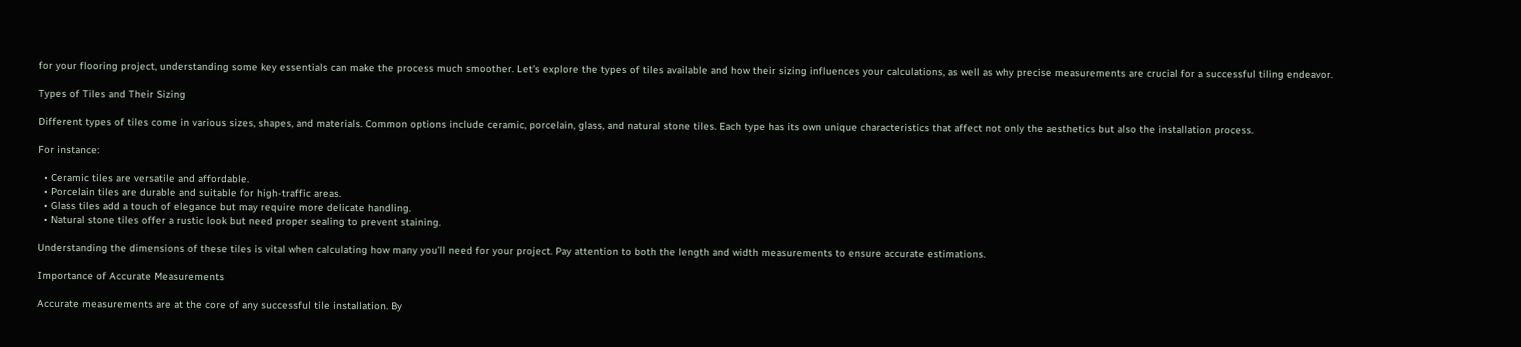for your flooring project, understanding some key essentials can make the process much smoother. Let’s explore the types of tiles available and how their sizing influences your calculations, as well as why precise measurements are crucial for a successful tiling endeavor.

Types of Tiles and Their Sizing

Different types of tiles come in various sizes, shapes, and materials. Common options include ceramic, porcelain, glass, and natural stone tiles. Each type has its own unique characteristics that affect not only the aesthetics but also the installation process.

For instance:

  • Ceramic tiles are versatile and affordable.
  • Porcelain tiles are durable and suitable for high-traffic areas.
  • Glass tiles add a touch of elegance but may require more delicate handling.
  • Natural stone tiles offer a rustic look but need proper sealing to prevent staining.

Understanding the dimensions of these tiles is vital when calculating how many you’ll need for your project. Pay attention to both the length and width measurements to ensure accurate estimations.

Importance of Accurate Measurements

Accurate measurements are at the core of any successful tile installation. By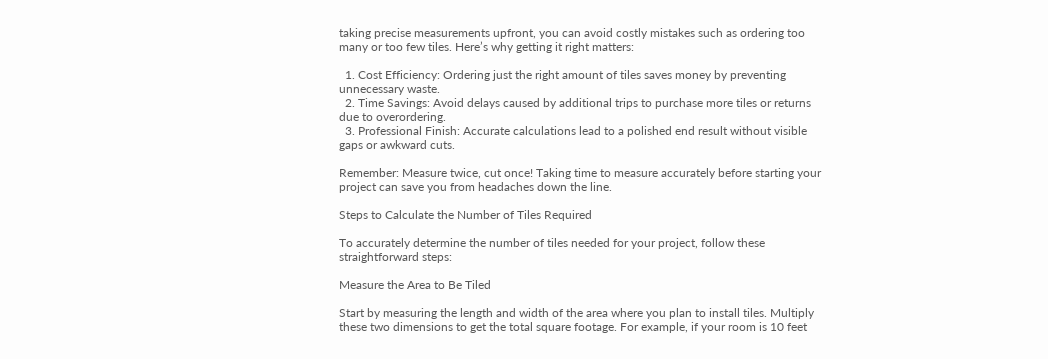taking precise measurements upfront, you can avoid costly mistakes such as ordering too many or too few tiles. Here’s why getting it right matters:

  1. Cost Efficiency: Ordering just the right amount of tiles saves money by preventing unnecessary waste.
  2. Time Savings: Avoid delays caused by additional trips to purchase more tiles or returns due to overordering.
  3. Professional Finish: Accurate calculations lead to a polished end result without visible gaps or awkward cuts.

Remember: Measure twice, cut once! Taking time to measure accurately before starting your project can save you from headaches down the line.

Steps to Calculate the Number of Tiles Required

To accurately determine the number of tiles needed for your project, follow these straightforward steps:

Measure the Area to Be Tiled

Start by measuring the length and width of the area where you plan to install tiles. Multiply these two dimensions to get the total square footage. For example, if your room is 10 feet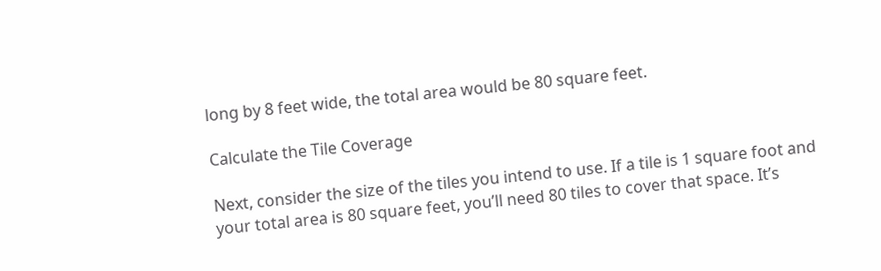long by 8 feet wide, the total area would be 80 square feet.

Calculate the Tile Coverage

Next, consider the size of the tiles you intend to use. If a tile is 1 square foot and your total area is 80 square feet, you’ll need 80 tiles to cover that space. It’s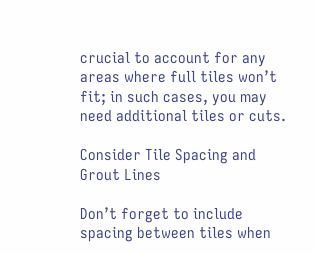crucial to account for any areas where full tiles won’t fit; in such cases, you may need additional tiles or cuts.

Consider Tile Spacing and Grout Lines

Don’t forget to include spacing between tiles when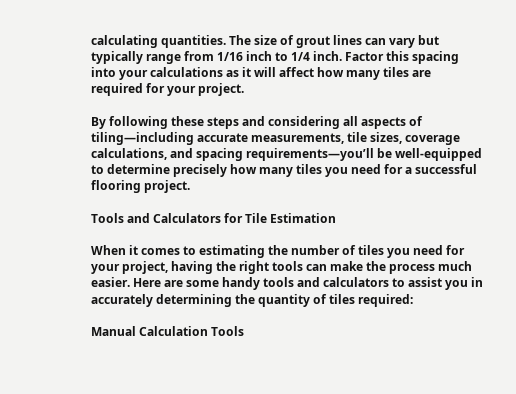calculating quantities. The size of grout lines can vary but typically range from 1/16 inch to 1/4 inch. Factor this spacing into your calculations as it will affect how many tiles are required for your project.

By following these steps and considering all aspects of tiling—including accurate measurements, tile sizes, coverage calculations, and spacing requirements—you’ll be well-equipped to determine precisely how many tiles you need for a successful flooring project.

Tools and Calculators for Tile Estimation

When it comes to estimating the number of tiles you need for your project, having the right tools can make the process much easier. Here are some handy tools and calculators to assist you in accurately determining the quantity of tiles required:

Manual Calculation Tools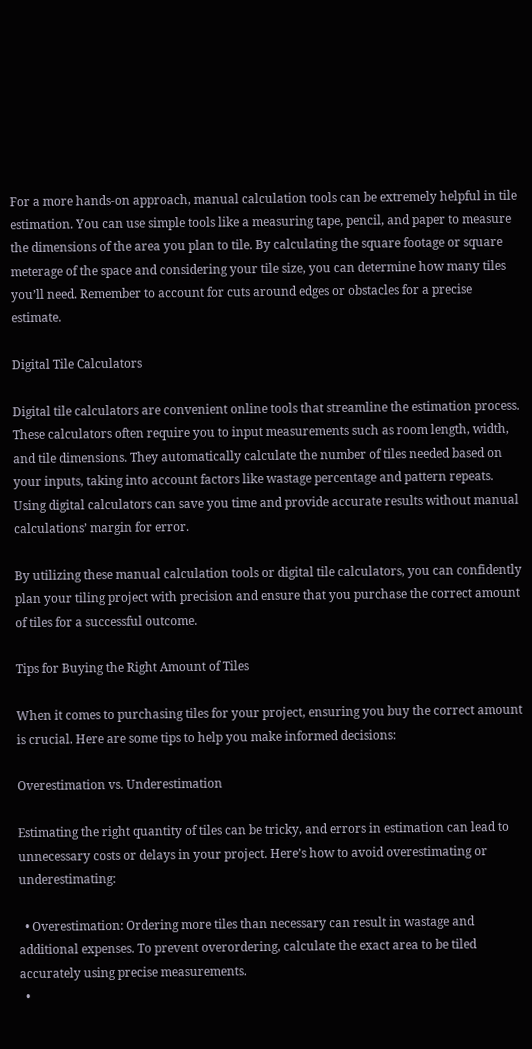For a more hands-on approach, manual calculation tools can be extremely helpful in tile estimation. You can use simple tools like a measuring tape, pencil, and paper to measure the dimensions of the area you plan to tile. By calculating the square footage or square meterage of the space and considering your tile size, you can determine how many tiles you’ll need. Remember to account for cuts around edges or obstacles for a precise estimate.

Digital Tile Calculators

Digital tile calculators are convenient online tools that streamline the estimation process. These calculators often require you to input measurements such as room length, width, and tile dimensions. They automatically calculate the number of tiles needed based on your inputs, taking into account factors like wastage percentage and pattern repeats. Using digital calculators can save you time and provide accurate results without manual calculations’ margin for error.

By utilizing these manual calculation tools or digital tile calculators, you can confidently plan your tiling project with precision and ensure that you purchase the correct amount of tiles for a successful outcome.

Tips for Buying the Right Amount of Tiles

When it comes to purchasing tiles for your project, ensuring you buy the correct amount is crucial. Here are some tips to help you make informed decisions:

Overestimation vs. Underestimation

Estimating the right quantity of tiles can be tricky, and errors in estimation can lead to unnecessary costs or delays in your project. Here’s how to avoid overestimating or underestimating:

  • Overestimation: Ordering more tiles than necessary can result in wastage and additional expenses. To prevent overordering, calculate the exact area to be tiled accurately using precise measurements.
  •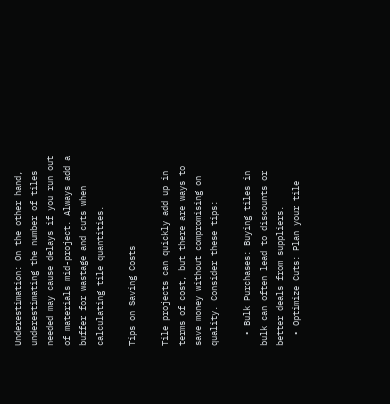Underestimation: On the other hand, underestimating the number of tiles needed may cause delays if you run out of materials mid-project. Always add a buffer for wastage and cuts when calculating tile quantities.

Tips on Saving Costs

Tile projects can quickly add up in terms of cost, but there are ways to save money without compromising on quality. Consider these tips:

  • Bulk Purchases: Buying tiles in bulk can often lead to discounts or better deals from suppliers.
  • Optimize Cuts: Plan your tile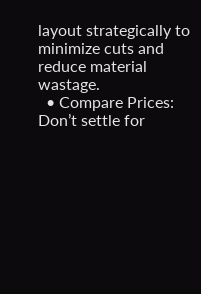layout strategically to minimize cuts and reduce material wastage.
  • Compare Prices: Don’t settle for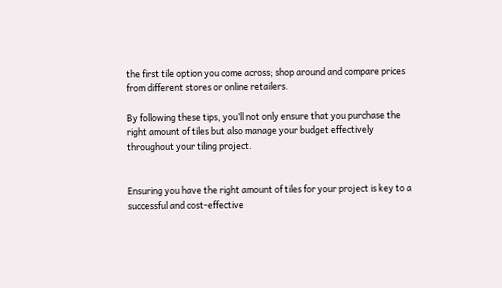the first tile option you come across; shop around and compare prices from different stores or online retailers.

By following these tips, you’ll not only ensure that you purchase the right amount of tiles but also manage your budget effectively throughout your tiling project.


Ensuring you have the right amount of tiles for your project is key to a successful and cost-effective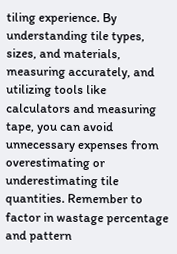tiling experience. By understanding tile types, sizes, and materials, measuring accurately, and utilizing tools like calculators and measuring tape, you can avoid unnecessary expenses from overestimating or underestimating tile quantities. Remember to factor in wastage percentage and pattern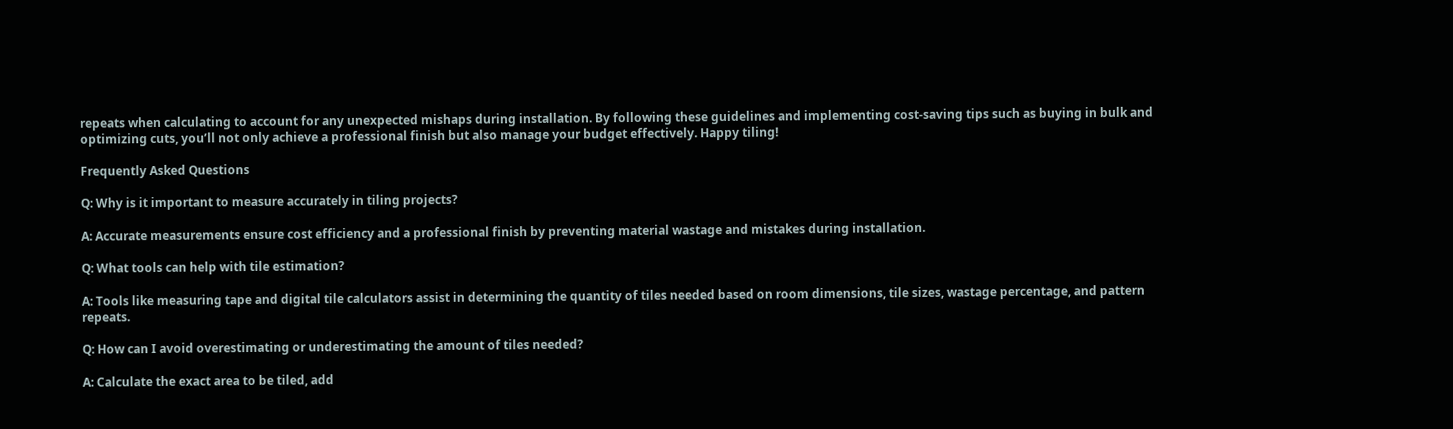repeats when calculating to account for any unexpected mishaps during installation. By following these guidelines and implementing cost-saving tips such as buying in bulk and optimizing cuts, you’ll not only achieve a professional finish but also manage your budget effectively. Happy tiling!

Frequently Asked Questions

Q: Why is it important to measure accurately in tiling projects?

A: Accurate measurements ensure cost efficiency and a professional finish by preventing material wastage and mistakes during installation.

Q: What tools can help with tile estimation?

A: Tools like measuring tape and digital tile calculators assist in determining the quantity of tiles needed based on room dimensions, tile sizes, wastage percentage, and pattern repeats.

Q: How can I avoid overestimating or underestimating the amount of tiles needed?

A: Calculate the exact area to be tiled, add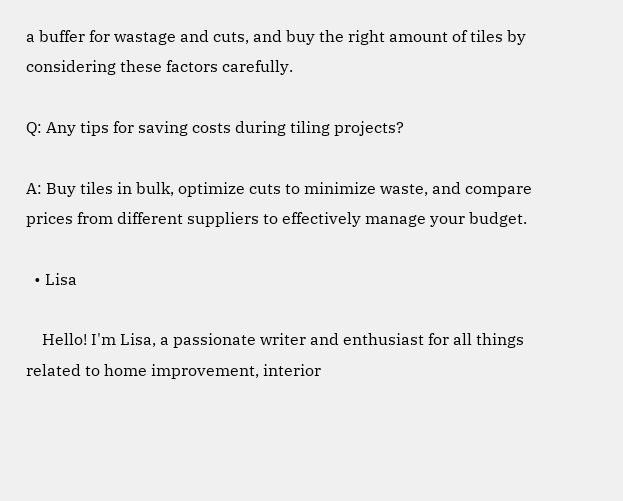a buffer for wastage and cuts, and buy the right amount of tiles by considering these factors carefully.

Q: Any tips for saving costs during tiling projects?

A: Buy tiles in bulk, optimize cuts to minimize waste, and compare prices from different suppliers to effectively manage your budget.

  • Lisa

    Hello! I'm Lisa, a passionate writer and enthusiast for all things related to home improvement, interior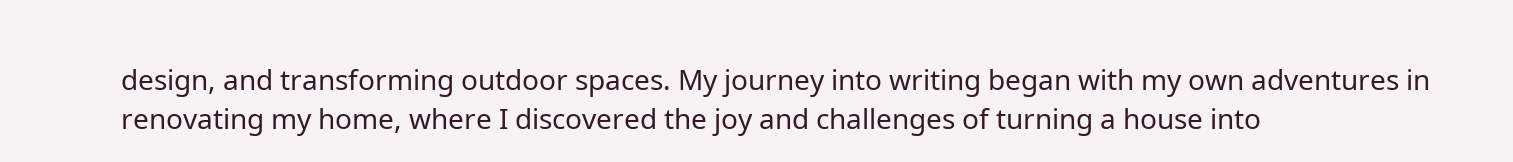design, and transforming outdoor spaces. My journey into writing began with my own adventures in renovating my home, where I discovered the joy and challenges of turning a house into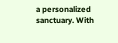a personalized sanctuary. With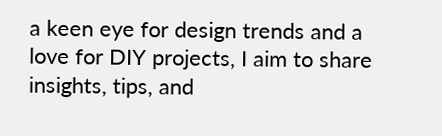a keen eye for design trends and a love for DIY projects, I aim to share insights, tips, and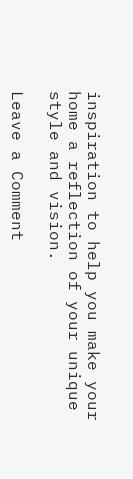inspiration to help you make your home a reflection of your unique style and vision.

Leave a Comment